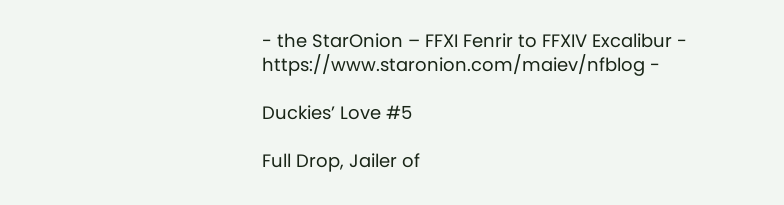- the StarOnion – FFXI Fenrir to FFXIV Excalibur - https://www.staronion.com/maiev/nfblog -

Duckies’ Love #5

Full Drop, Jailer of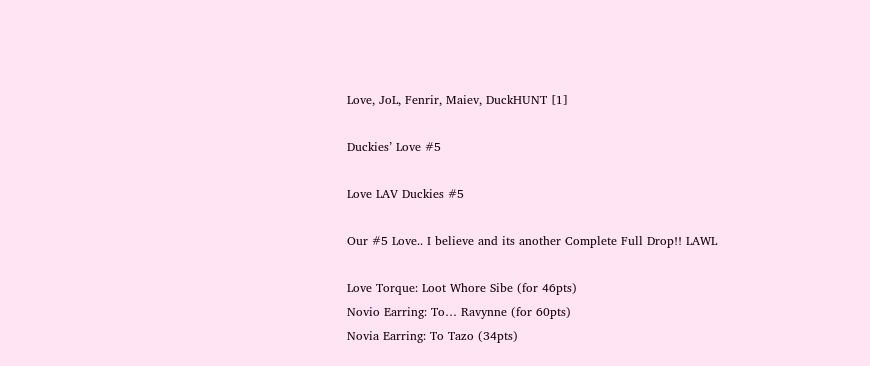Love, JoL, Fenrir, Maiev, DuckHUNT [1]

Duckies’ Love #5

Love LAV Duckies #5

Our #5 Love.. I believe and its another Complete Full Drop!! LAWL

Love Torque: Loot Whore Sibe (for 46pts)
Novio Earring: To… Ravynne (for 60pts)
Novia Earring: To Tazo (34pts)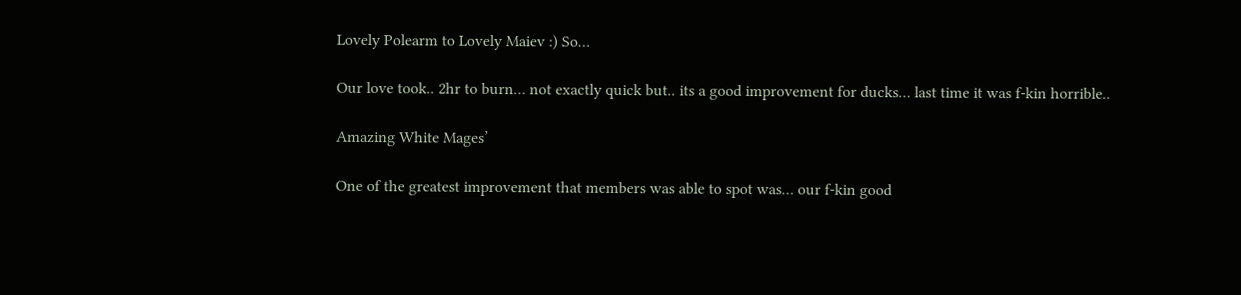Lovely Polearm to Lovely Maiev :) So…

Our love took.. 2hr to burn… not exactly quick but.. its a good improvement for ducks… last time it was f-kin horrible..

Amazing White Mages’

One of the greatest improvement that members was able to spot was… our f-kin good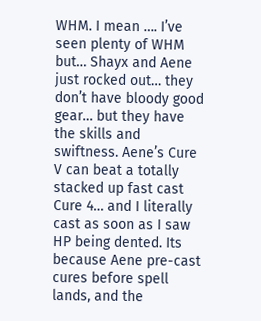WHM. I mean …. I’ve seen plenty of WHM but… Shayx and Aene just rocked out… they don’t have bloody good gear… but they have the skills and swiftness. Aene’s Cure V can beat a totally stacked up fast cast Cure 4… and I literally cast as soon as I saw HP being dented. Its because Aene pre-cast cures before spell lands, and the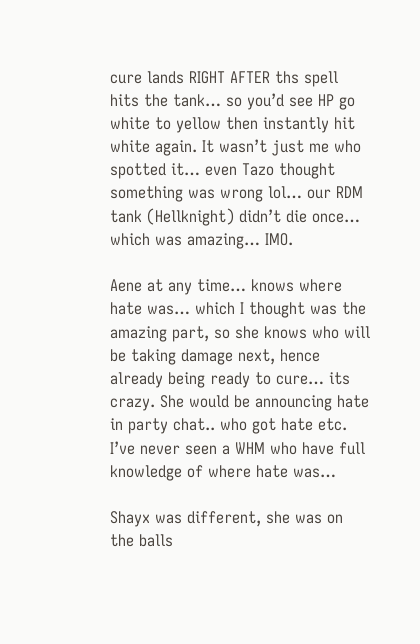cure lands RIGHT AFTER ths spell hits the tank… so you’d see HP go white to yellow then instantly hit white again. It wasn’t just me who spotted it… even Tazo thought something was wrong lol… our RDM tank (Hellknight) didn’t die once… which was amazing… IMO.

Aene at any time… knows where hate was… which I thought was the amazing part, so she knows who will be taking damage next, hence already being ready to cure… its crazy. She would be announcing hate in party chat.. who got hate etc. I’ve never seen a WHM who have full knowledge of where hate was…

Shayx was different, she was on the balls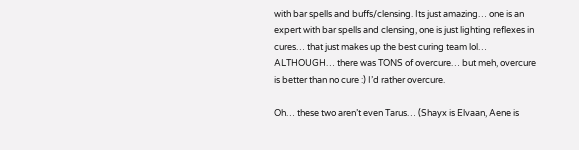with bar spells and buffs/clensing. Its just amazing… one is an expert with bar spells and clensing, one is just lighting reflexes in cures… that just makes up the best curing team lol… ALTHOUGH… there was TONS of overcure… but meh, overcure is better than no cure :) I’d rather overcure.

Oh… these two aren’t even Tarus… (Shayx is Elvaan, Aene is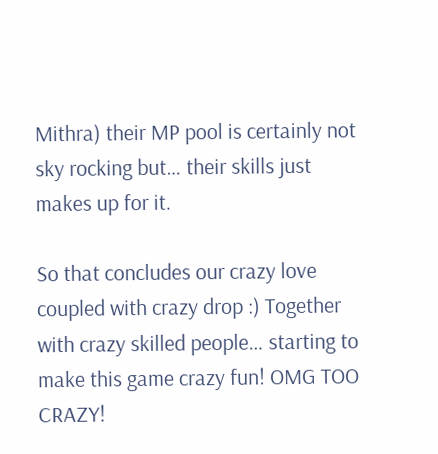Mithra) their MP pool is certainly not sky rocking but… their skills just makes up for it.

So that concludes our crazy love coupled with crazy drop :) Together with crazy skilled people… starting to make this game crazy fun! OMG TOO CRAZY!